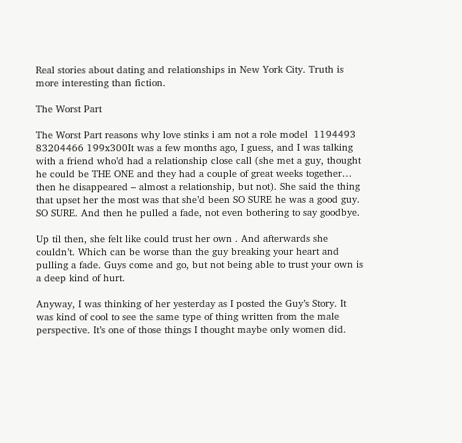Real stories about dating and relationships in New York City. Truth is more interesting than fiction.

The Worst Part

The Worst Part reasons why love stinks i am not a role model  1194493 83204466 199x300It was a few months ago, I guess, and I was talking with a friend who’d had a relationship close call (she met a guy, thought he could be THE ONE and they had a couple of great weeks together… then he disappeared – almost a relationship, but not). She said the thing that upset her the most was that she’d been SO SURE he was a good guy. SO SURE. And then he pulled a fade, not even bothering to say goodbye.

Up til then, she felt like could trust her own . And afterwards she couldn’t. Which can be worse than the guy breaking your heart and pulling a fade. Guys come and go, but not being able to trust your own is a deep kind of hurt.

Anyway, I was thinking of her yesterday as I posted the Guy’s Story. It was kind of cool to see the same type of thing written from the male perspective. It’s one of those things I thought maybe only women did.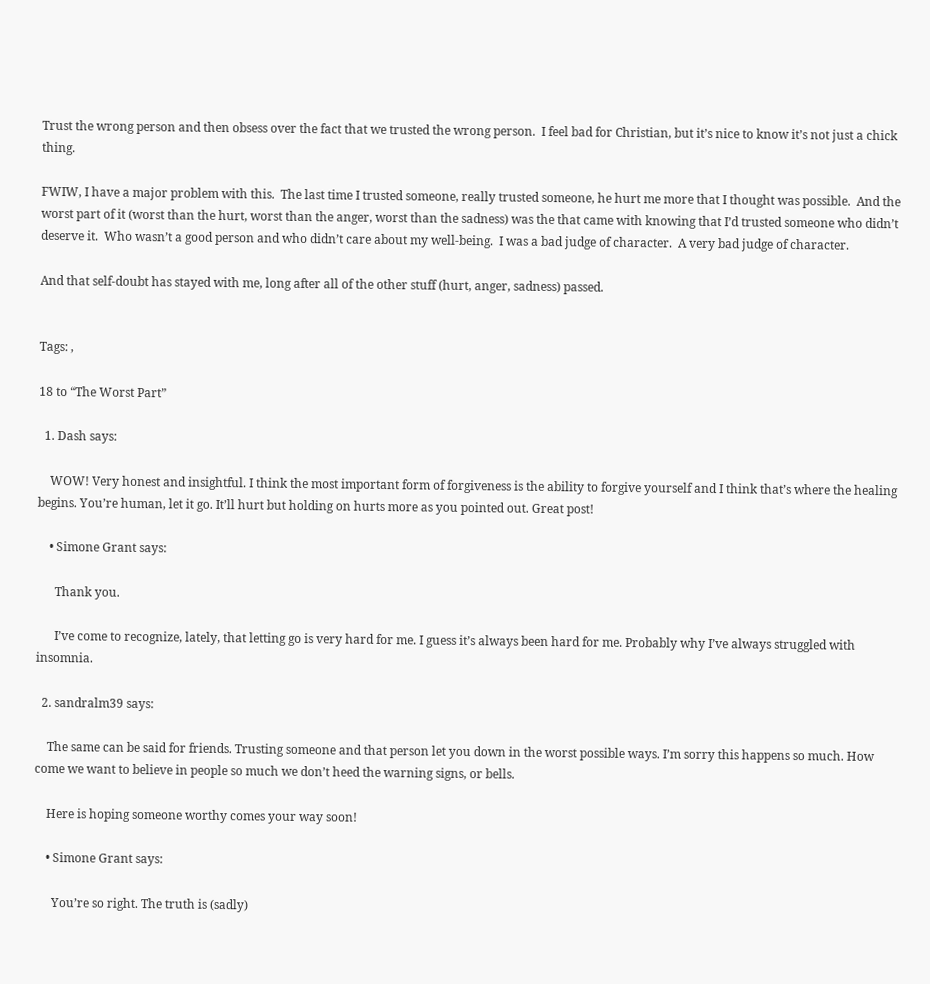Trust the wrong person and then obsess over the fact that we trusted the wrong person.  I feel bad for Christian, but it’s nice to know it’s not just a chick thing.

FWIW, I have a major problem with this.  The last time I trusted someone, really trusted someone, he hurt me more that I thought was possible.  And the worst part of it (worst than the hurt, worst than the anger, worst than the sadness) was the that came with knowing that I’d trusted someone who didn’t deserve it.  Who wasn’t a good person and who didn’t care about my well-being.  I was a bad judge of character.  A very bad judge of character.

And that self-doubt has stayed with me, long after all of the other stuff (hurt, anger, sadness) passed.


Tags: ,

18 to “The Worst Part”

  1. Dash says:

    WOW! Very honest and insightful. I think the most important form of forgiveness is the ability to forgive yourself and I think that’s where the healing begins. You’re human, let it go. It’ll hurt but holding on hurts more as you pointed out. Great post!

    • Simone Grant says:

      Thank you.

      I’ve come to recognize, lately, that letting go is very hard for me. I guess it’s always been hard for me. Probably why I’ve always struggled with insomnia.

  2. sandralm39 says:

    The same can be said for friends. Trusting someone and that person let you down in the worst possible ways. I’m sorry this happens so much. How come we want to believe in people so much we don’t heed the warning signs, or bells.

    Here is hoping someone worthy comes your way soon!

    • Simone Grant says:

      You’re so right. The truth is (sadly)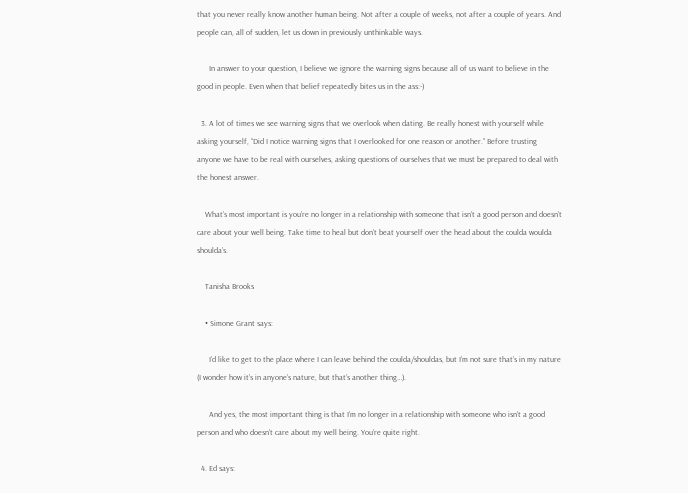that you never really know another human being. Not after a couple of weeks, not after a couple of years. And people can, all of sudden, let us down in previously unthinkable ways.

      In answer to your question, I believe we ignore the warning signs because all of us want to believe in the good in people. Even when that belief repeatedly bites us in the ass:-)

  3. A lot of times we see warning signs that we overlook when dating. Be really honest with yourself while asking yourself, “Did I notice warning signs that I overlooked for one reason or another.” Before trusting anyone we have to be real with ourselves, asking questions of ourselves that we must be prepared to deal with the honest answer.

    What’s most important is you’re no longer in a relationship with someone that isn’t a good person and doesn’t care about your well being. Take time to heal but don’t beat yourself over the head about the coulda woulda shoulda’s.

    Tanisha Brooks

    • Simone Grant says:

      I’d like to get to the place where I can leave behind the coulda/shouldas, but I’m not sure that’s in my nature (I wonder how it’s in anyone’s nature, but that’s another thing…).

      And yes, the most important thing is that I’m no longer in a relationship with someone who isn’t a good person and who doesn’t care about my well being. You’re quite right.

  4. Ed says: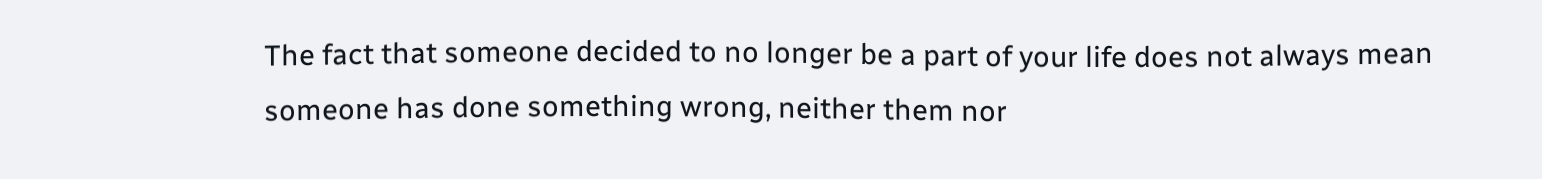The fact that someone decided to no longer be a part of your life does not always mean someone has done something wrong, neither them nor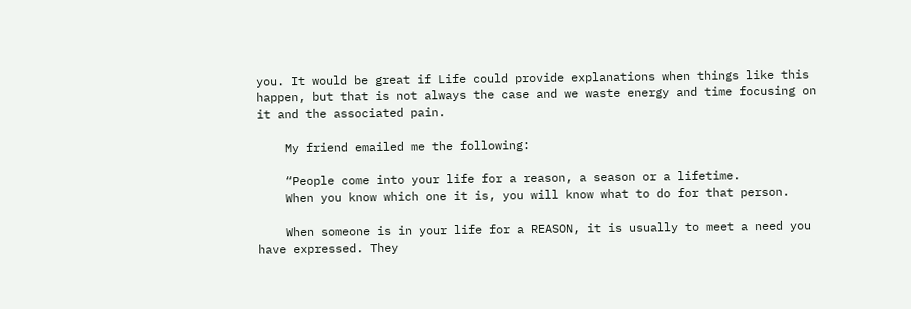you. It would be great if Life could provide explanations when things like this happen, but that is not always the case and we waste energy and time focusing on it and the associated pain.

    My friend emailed me the following:

    “People come into your life for a reason, a season or a lifetime.
    When you know which one it is, you will know what to do for that person.

    When someone is in your life for a REASON, it is usually to meet a need you have expressed. They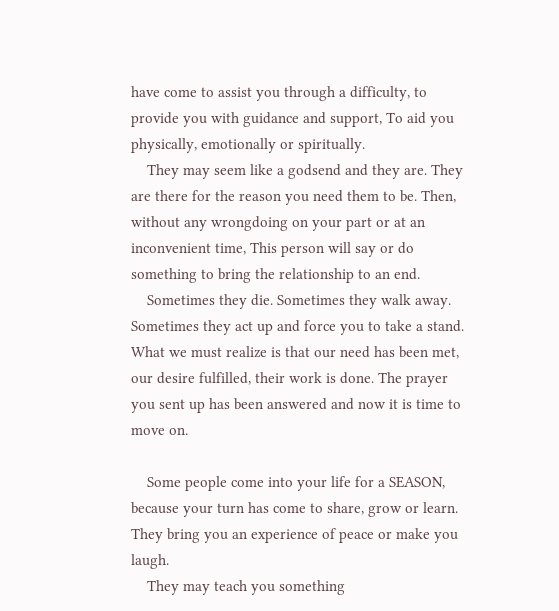have come to assist you through a difficulty, to provide you with guidance and support, To aid you physically, emotionally or spiritually.
    They may seem like a godsend and they are. They are there for the reason you need them to be. Then, without any wrongdoing on your part or at an inconvenient time, This person will say or do something to bring the relationship to an end.
    Sometimes they die. Sometimes they walk away. Sometimes they act up and force you to take a stand. What we must realize is that our need has been met, our desire fulfilled, their work is done. The prayer you sent up has been answered and now it is time to move on.

    Some people come into your life for a SEASON, because your turn has come to share, grow or learn. They bring you an experience of peace or make you laugh.
    They may teach you something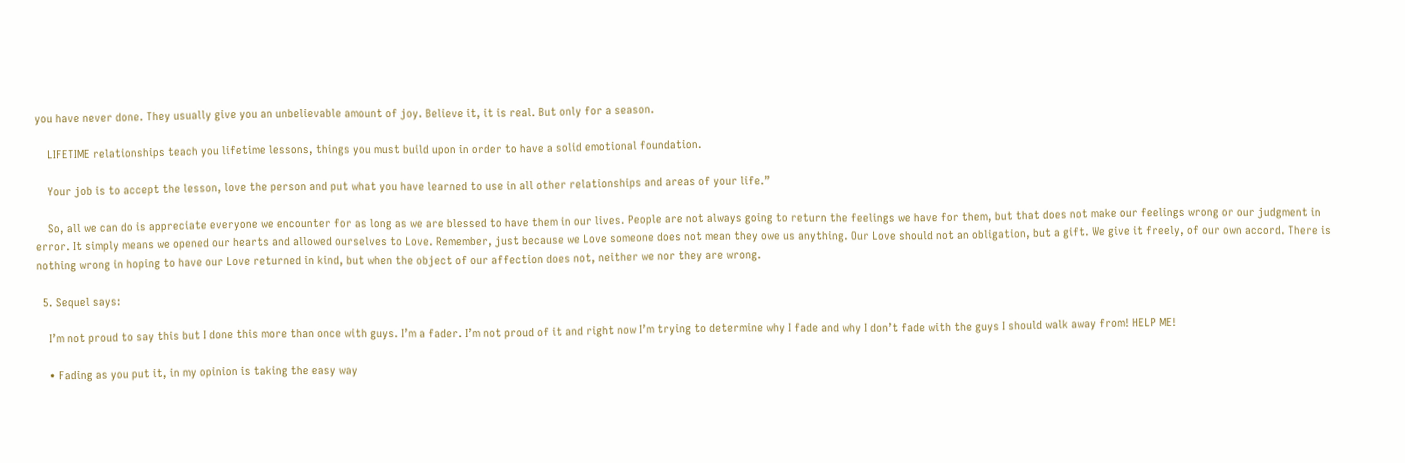you have never done. They usually give you an unbelievable amount of joy. Believe it, it is real. But only for a season.

    LIFETIME relationships teach you lifetime lessons, things you must build upon in order to have a solid emotional foundation.

    Your job is to accept the lesson, love the person and put what you have learned to use in all other relationships and areas of your life.”

    So, all we can do is appreciate everyone we encounter for as long as we are blessed to have them in our lives. People are not always going to return the feelings we have for them, but that does not make our feelings wrong or our judgment in error. It simply means we opened our hearts and allowed ourselves to Love. Remember, just because we Love someone does not mean they owe us anything. Our Love should not an obligation, but a gift. We give it freely, of our own accord. There is nothing wrong in hoping to have our Love returned in kind, but when the object of our affection does not, neither we nor they are wrong.

  5. Sequel says:

    I’m not proud to say this but I done this more than once with guys. I’m a fader. I’m not proud of it and right now I’m trying to determine why I fade and why I don’t fade with the guys I should walk away from! HELP ME!

    • Fading as you put it, in my opinion is taking the easy way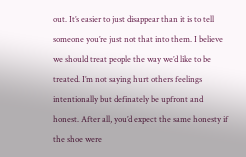out. It’s easier to just disappear than it is to tell someone you’re just not that into them. I believe we should treat people the way we’d like to be treated. I’m not saying hurt others feelings intentionally but definately be upfront and honest. After all, you’d expect the same honesty if the shoe were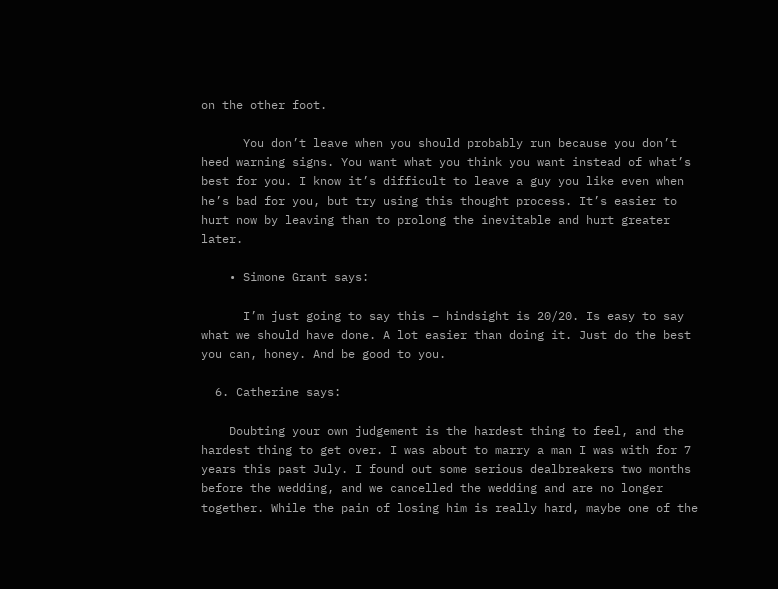on the other foot.

      You don’t leave when you should probably run because you don’t heed warning signs. You want what you think you want instead of what’s best for you. I know it’s difficult to leave a guy you like even when he’s bad for you, but try using this thought process. It’s easier to hurt now by leaving than to prolong the inevitable and hurt greater later.

    • Simone Grant says:

      I’m just going to say this – hindsight is 20/20. Is easy to say what we should have done. A lot easier than doing it. Just do the best you can, honey. And be good to you.

  6. Catherine says:

    Doubting your own judgement is the hardest thing to feel, and the hardest thing to get over. I was about to marry a man I was with for 7 years this past July. I found out some serious dealbreakers two months before the wedding, and we cancelled the wedding and are no longer together. While the pain of losing him is really hard, maybe one of the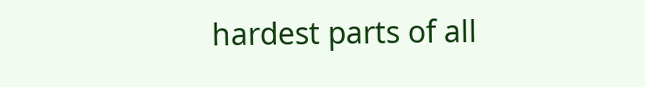hardest parts of all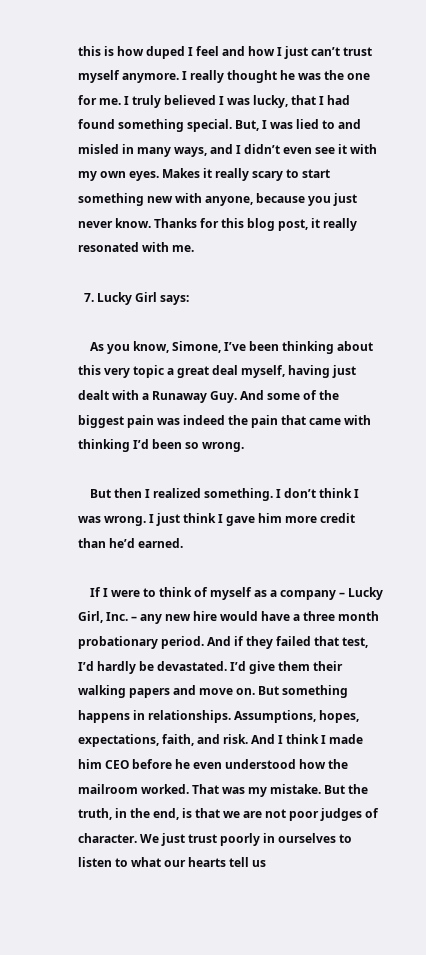this is how duped I feel and how I just can’t trust myself anymore. I really thought he was the one for me. I truly believed I was lucky, that I had found something special. But, I was lied to and misled in many ways, and I didn’t even see it with my own eyes. Makes it really scary to start something new with anyone, because you just never know. Thanks for this blog post, it really resonated with me.

  7. Lucky Girl says:

    As you know, Simone, I’ve been thinking about this very topic a great deal myself, having just dealt with a Runaway Guy. And some of the biggest pain was indeed the pain that came with thinking I’d been so wrong.

    But then I realized something. I don’t think I was wrong. I just think I gave him more credit than he’d earned.

    If I were to think of myself as a company – Lucky Girl, Inc. – any new hire would have a three month probationary period. And if they failed that test, I’d hardly be devastated. I’d give them their walking papers and move on. But something happens in relationships. Assumptions, hopes, expectations, faith, and risk. And I think I made him CEO before he even understood how the mailroom worked. That was my mistake. But the truth, in the end, is that we are not poor judges of character. We just trust poorly in ourselves to listen to what our hearts tell us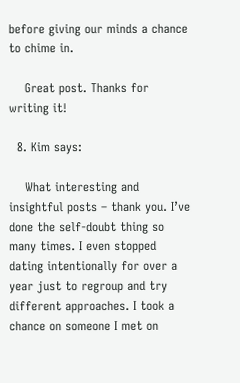before giving our minds a chance to chime in.

    Great post. Thanks for writing it!

  8. Kim says:

    What interesting and insightful posts – thank you. I’ve done the self-doubt thing so many times. I even stopped dating intentionally for over a year just to regroup and try different approaches. I took a chance on someone I met on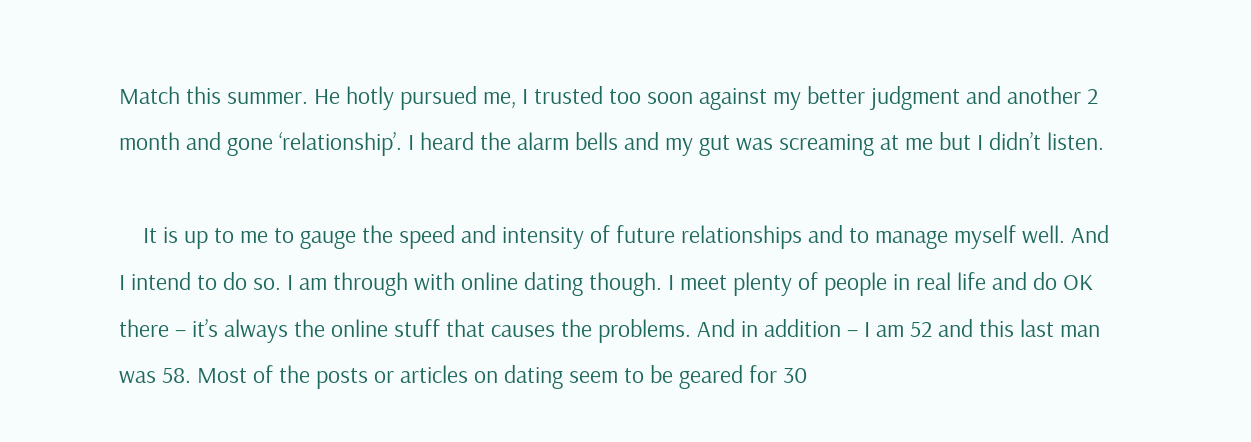Match this summer. He hotly pursued me, I trusted too soon against my better judgment and another 2 month and gone ‘relationship’. I heard the alarm bells and my gut was screaming at me but I didn’t listen.

    It is up to me to gauge the speed and intensity of future relationships and to manage myself well. And I intend to do so. I am through with online dating though. I meet plenty of people in real life and do OK there – it’s always the online stuff that causes the problems. And in addition – I am 52 and this last man was 58. Most of the posts or articles on dating seem to be geared for 30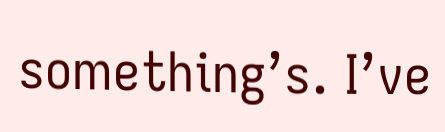something’s. I’ve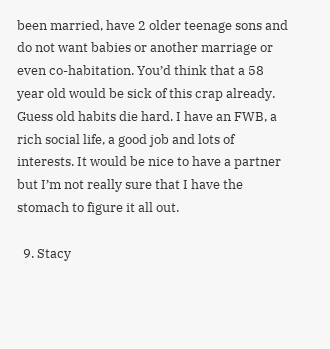been married, have 2 older teenage sons and do not want babies or another marriage or even co-habitation. You’d think that a 58 year old would be sick of this crap already. Guess old habits die hard. I have an FWB, a rich social life, a good job and lots of interests. It would be nice to have a partner but I’m not really sure that I have the stomach to figure it all out.

  9. Stacy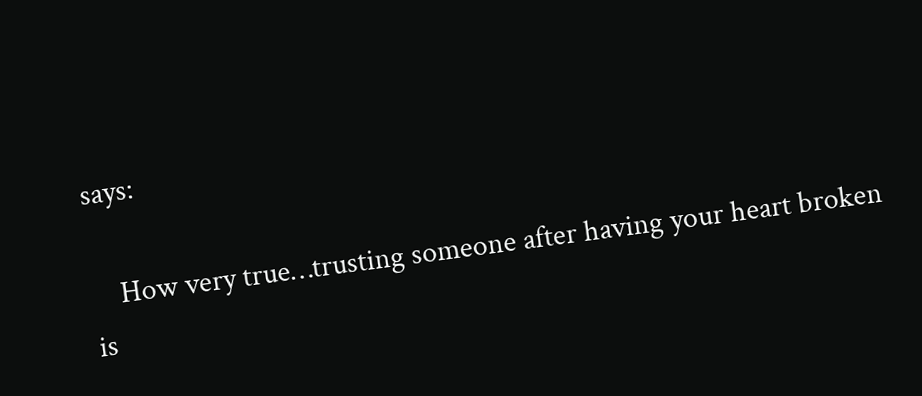says:

    How very true…trusting someone after having your heart broken is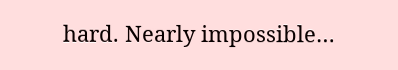hard. Nearly impossible…